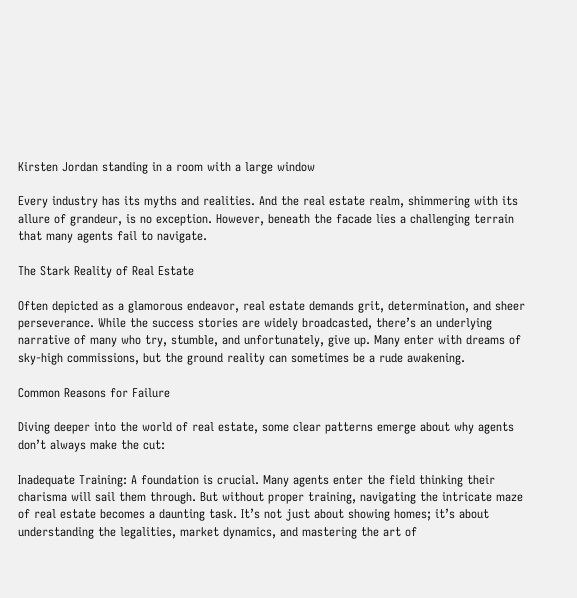Kirsten Jordan standing in a room with a large window

Every industry has its myths and realities. And the real estate realm, shimmering with its allure of grandeur, is no exception. However, beneath the facade lies a challenging terrain that many agents fail to navigate.

The Stark Reality of Real Estate

Often depicted as a glamorous endeavor, real estate demands grit, determination, and sheer perseverance. While the success stories are widely broadcasted, there’s an underlying narrative of many who try, stumble, and unfortunately, give up. Many enter with dreams of sky-high commissions, but the ground reality can sometimes be a rude awakening.

Common Reasons for Failure

Diving deeper into the world of real estate, some clear patterns emerge about why agents don’t always make the cut:

Inadequate Training: A foundation is crucial. Many agents enter the field thinking their charisma will sail them through. But without proper training, navigating the intricate maze of real estate becomes a daunting task. It’s not just about showing homes; it’s about understanding the legalities, market dynamics, and mastering the art of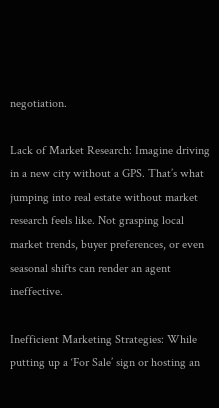negotiation.

Lack of Market Research: Imagine driving in a new city without a GPS. That’s what jumping into real estate without market research feels like. Not grasping local market trends, buyer preferences, or even seasonal shifts can render an agent ineffective.

Inefficient Marketing Strategies: While putting up a ‘For Sale’ sign or hosting an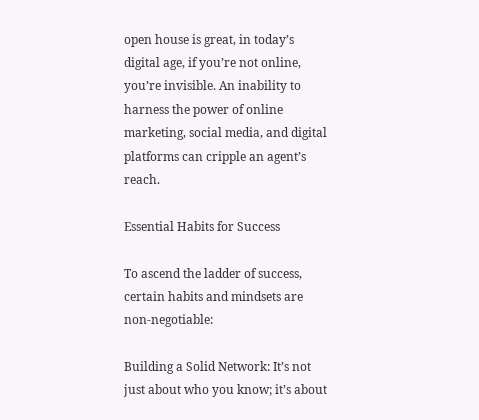open house is great, in today’s digital age, if you’re not online, you’re invisible. An inability to harness the power of online marketing, social media, and digital platforms can cripple an agent’s reach.

Essential Habits for Success

To ascend the ladder of success, certain habits and mindsets are non-negotiable:

Building a Solid Network: It’s not just about who you know; it’s about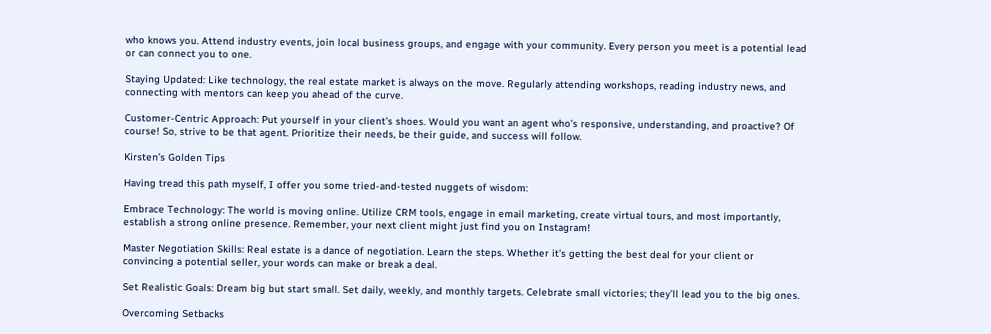who knows you. Attend industry events, join local business groups, and engage with your community. Every person you meet is a potential lead or can connect you to one.

Staying Updated: Like technology, the real estate market is always on the move. Regularly attending workshops, reading industry news, and connecting with mentors can keep you ahead of the curve.

Customer-Centric Approach: Put yourself in your client’s shoes. Would you want an agent who’s responsive, understanding, and proactive? Of course! So, strive to be that agent. Prioritize their needs, be their guide, and success will follow.

Kirsten’s Golden Tips

Having tread this path myself, I offer you some tried-and-tested nuggets of wisdom:

Embrace Technology: The world is moving online. Utilize CRM tools, engage in email marketing, create virtual tours, and most importantly, establish a strong online presence. Remember, your next client might just find you on Instagram!

Master Negotiation Skills: Real estate is a dance of negotiation. Learn the steps. Whether it’s getting the best deal for your client or convincing a potential seller, your words can make or break a deal.

Set Realistic Goals: Dream big but start small. Set daily, weekly, and monthly targets. Celebrate small victories; they’ll lead you to the big ones.

Overcoming Setbacks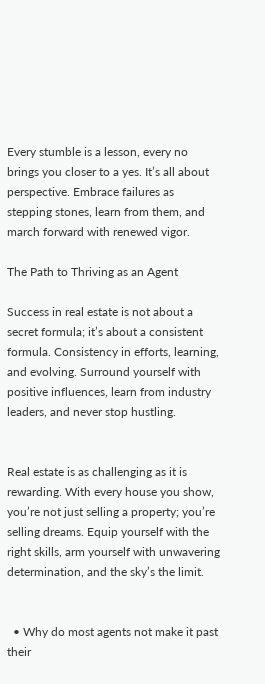Every stumble is a lesson, every no brings you closer to a yes. It’s all about perspective. Embrace failures as stepping stones, learn from them, and march forward with renewed vigor.

The Path to Thriving as an Agent

Success in real estate is not about a secret formula; it’s about a consistent formula. Consistency in efforts, learning, and evolving. Surround yourself with positive influences, learn from industry leaders, and never stop hustling.


Real estate is as challenging as it is rewarding. With every house you show, you’re not just selling a property; you’re selling dreams. Equip yourself with the right skills, arm yourself with unwavering determination, and the sky’s the limit.


  • Why do most agents not make it past their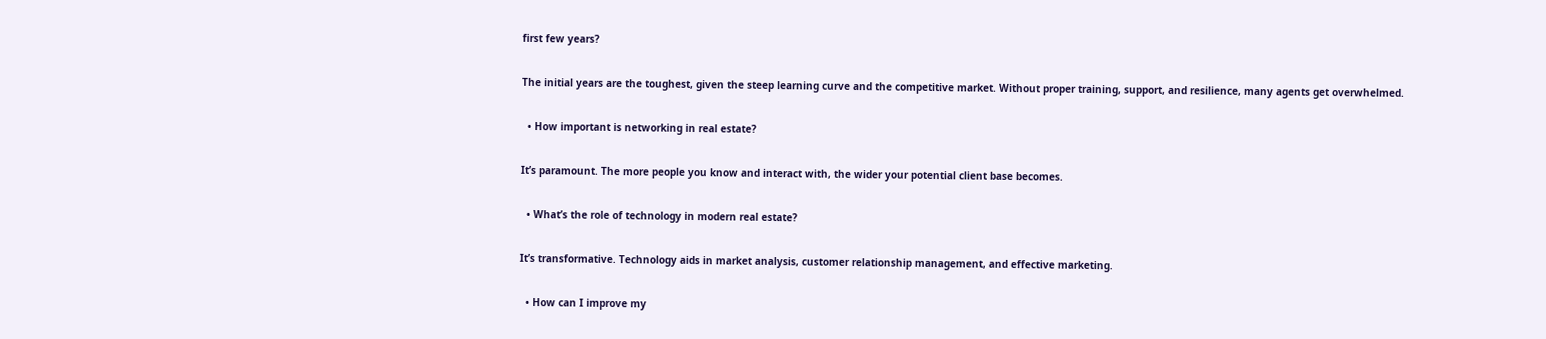first few years?

The initial years are the toughest, given the steep learning curve and the competitive market. Without proper training, support, and resilience, many agents get overwhelmed.

  • How important is networking in real estate?

It’s paramount. The more people you know and interact with, the wider your potential client base becomes.

  • What’s the role of technology in modern real estate?

It’s transformative. Technology aids in market analysis, customer relationship management, and effective marketing.

  • How can I improve my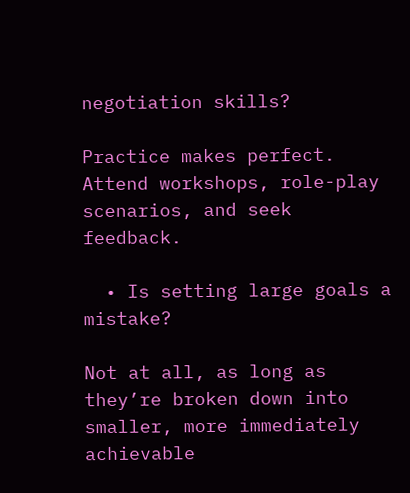negotiation skills?

Practice makes perfect. Attend workshops, role-play scenarios, and seek feedback.

  • Is setting large goals a mistake?

Not at all, as long as they’re broken down into smaller, more immediately achievable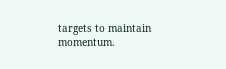targets to maintain momentum.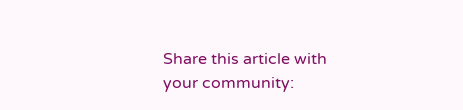Share this article with your community: